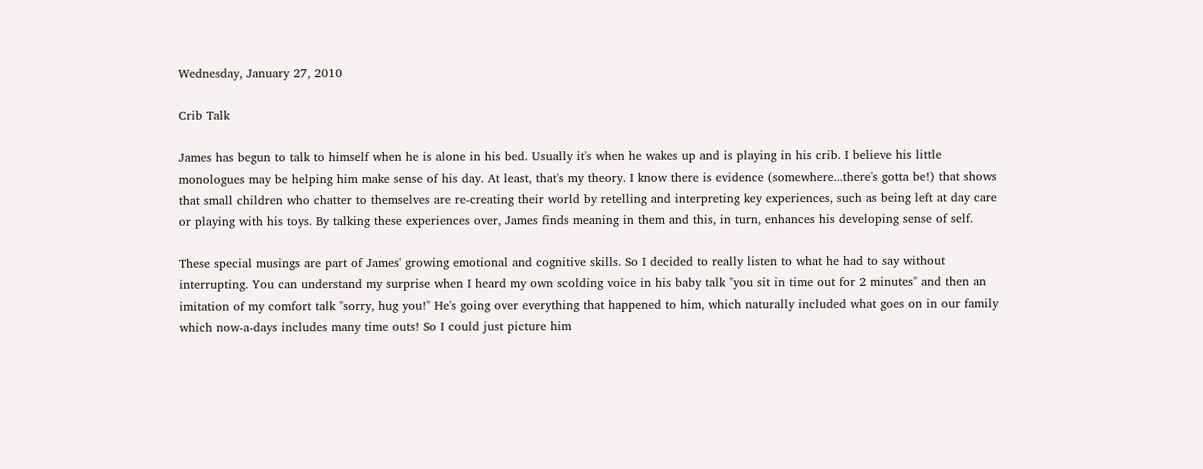Wednesday, January 27, 2010

Crib Talk

James has begun to talk to himself when he is alone in his bed. Usually it's when he wakes up and is playing in his crib. I believe his little monologues may be helping him make sense of his day. At least, that's my theory. I know there is evidence (somewhere...there's gotta be!) that shows that small children who chatter to themselves are re-creating their world by retelling and interpreting key experiences, such as being left at day care or playing with his toys. By talking these experiences over, James finds meaning in them and this, in turn, enhances his developing sense of self.

These special musings are part of James' growing emotional and cognitive skills. So I decided to really listen to what he had to say without interrupting. You can understand my surprise when I heard my own scolding voice in his baby talk "you sit in time out for 2 minutes" and then an imitation of my comfort talk "sorry, hug you!" He's going over everything that happened to him, which naturally included what goes on in our family which now-a-days includes many time outs! So I could just picture him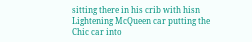sitting there in his crib with hisn Lightening McQueen car putting the Chic car into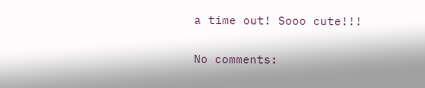a time out! Sooo cute!!!

No comments: